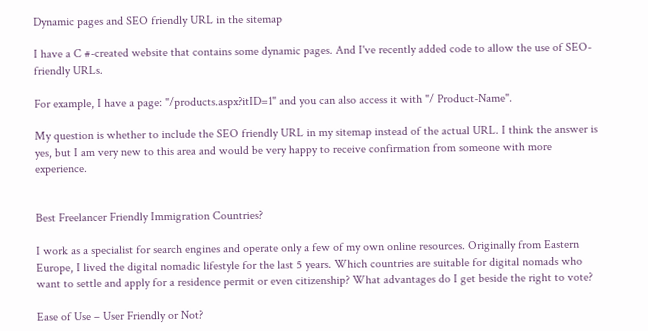Dynamic pages and SEO friendly URL in the sitemap

I have a C #-created website that contains some dynamic pages. And I've recently added code to allow the use of SEO-friendly URLs.

For example, I have a page: "/products.aspx?itID=1" and you can also access it with "/ Product-Name".

My question is whether to include the SEO friendly URL in my sitemap instead of the actual URL. I think the answer is yes, but I am very new to this area and would be very happy to receive confirmation from someone with more experience.


Best Freelancer Friendly Immigration Countries?

I work as a specialist for search engines and operate only a few of my own online resources. Originally from Eastern Europe, I lived the digital nomadic lifestyle for the last 5 years. Which countries are suitable for digital nomads who want to settle and apply for a residence permit or even citizenship? What advantages do I get beside the right to vote?

Ease of Use – User Friendly or Not?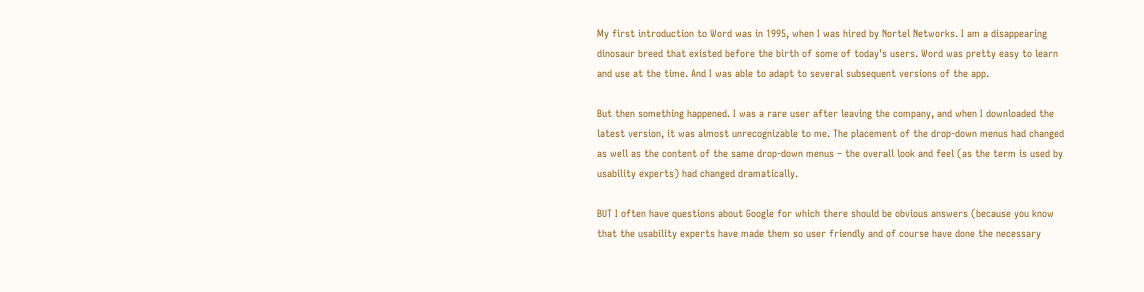My first introduction to Word was in 1995, when I was hired by Nortel Networks. I am a disappearing dinosaur breed that existed before the birth of some of today's users. Word was pretty easy to learn and use at the time. And I was able to adapt to several subsequent versions of the app.

But then something happened. I was a rare user after leaving the company, and when I downloaded the latest version, it was almost unrecognizable to me. The placement of the drop-down menus had changed as well as the content of the same drop-down menus – the overall look and feel (as the term is used by usability experts) had changed dramatically.

BUT I often have questions about Google for which there should be obvious answers (because you know that the usability experts have made them so user friendly and of course have done the necessary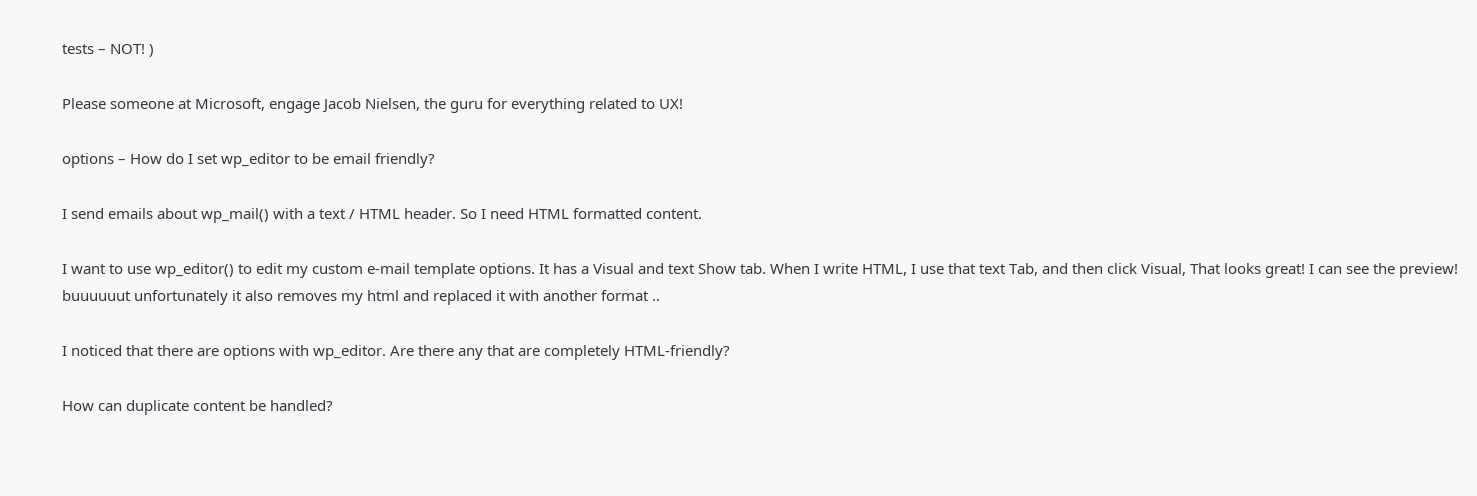tests – NOT! )

Please someone at Microsoft, engage Jacob Nielsen, the guru for everything related to UX!

options – How do I set wp_editor to be email friendly?

I send emails about wp_mail() with a text / HTML header. So I need HTML formatted content.

I want to use wp_editor() to edit my custom e-mail template options. It has a Visual and text Show tab. When I write HTML, I use that text Tab, and then click Visual, That looks great! I can see the preview! buuuuuut unfortunately it also removes my html and replaced it with another format ..

I noticed that there are options with wp_editor. Are there any that are completely HTML-friendly?

How can duplicate content be handled?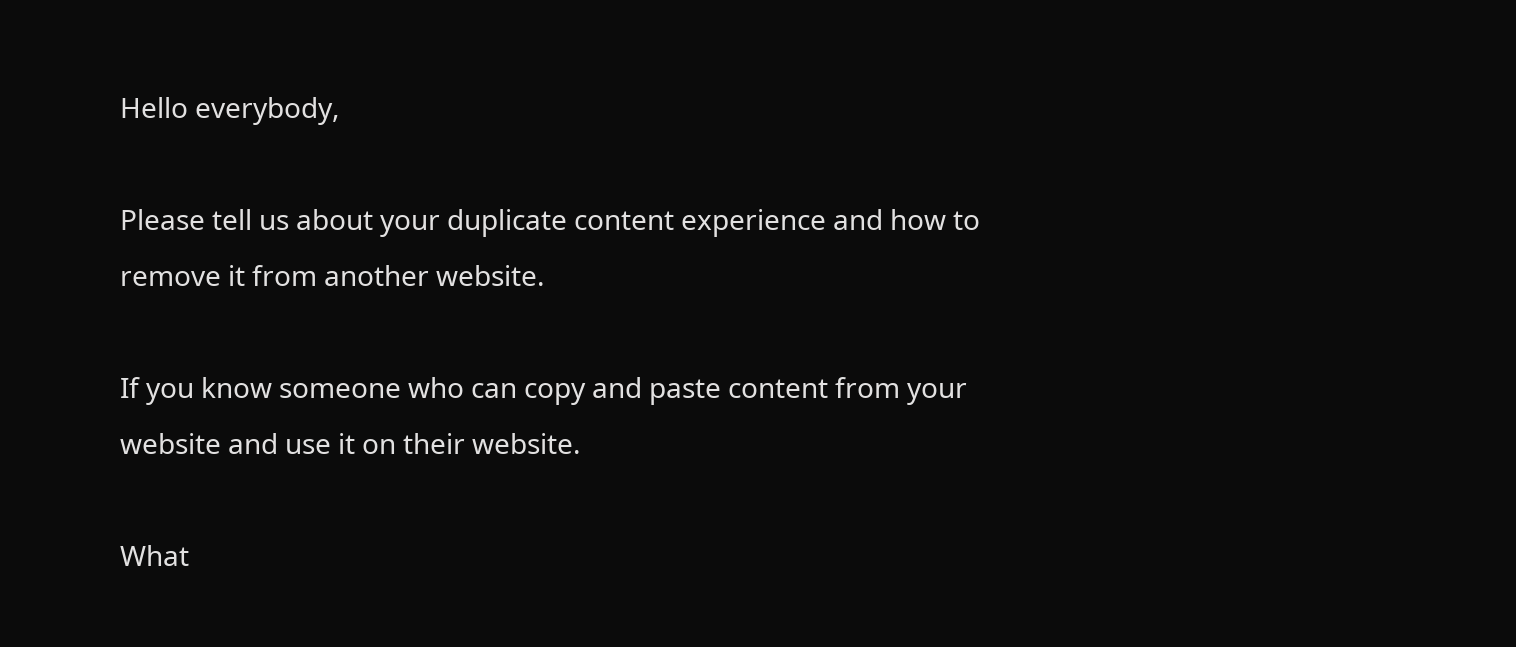Hello everybody,

Please tell us about your duplicate content experience and how to remove it from another website.

If you know someone who can copy and paste content from your website and use it on their website.

What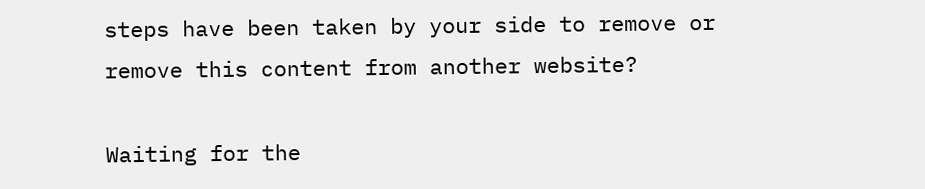steps have been taken by your side to remove or remove this content from another website?

Waiting for the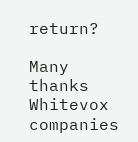return?

Many thanks
Whitevox companies